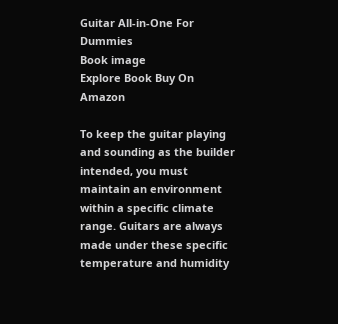Guitar All-in-One For Dummies
Book image
Explore Book Buy On Amazon

To keep the guitar playing and sounding as the builder intended, you must maintain an environment within a specific climate range. Guitars are always made under these specific temperature and humidity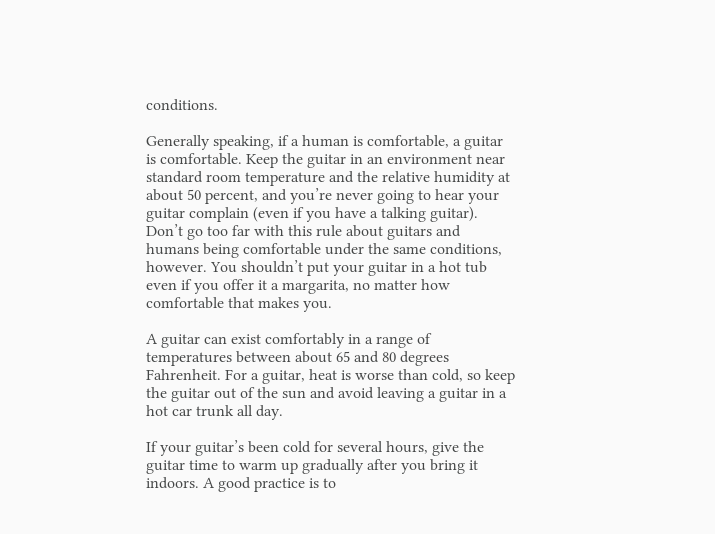conditions.

Generally speaking, if a human is comfortable, a guitar is comfortable. Keep the guitar in an environment near standard room temperature and the relative humidity at about 50 percent, and you’re never going to hear your guitar complain (even if you have a talking guitar). Don’t go too far with this rule about guitars and humans being comfortable under the same conditions, however. You shouldn’t put your guitar in a hot tub even if you offer it a margarita, no matter how comfortable that makes you.

A guitar can exist comfortably in a range of temperatures between about 65 and 80 degrees Fahrenheit. For a guitar, heat is worse than cold, so keep the guitar out of the sun and avoid leaving a guitar in a hot car trunk all day.

If your guitar’s been cold for several hours, give the guitar time to warm up gradually after you bring it indoors. A good practice is to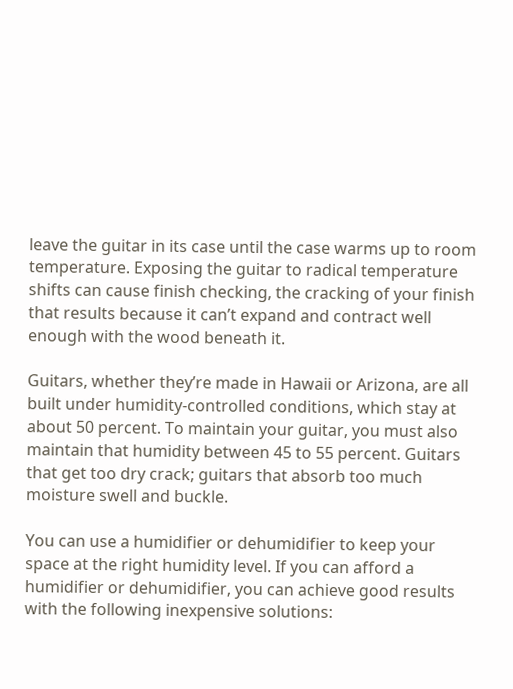leave the guitar in its case until the case warms up to room temperature. Exposing the guitar to radical temperature shifts can cause finish checking, the cracking of your finish that results because it can’t expand and contract well enough with the wood beneath it.

Guitars, whether they’re made in Hawaii or Arizona, are all built under humidity-controlled conditions, which stay at about 50 percent. To maintain your guitar, you must also maintain that humidity between 45 to 55 percent. Guitars that get too dry crack; guitars that absorb too much moisture swell and buckle.

You can use a humidifier or dehumidifier to keep your space at the right humidity level. If you can afford a humidifier or dehumidifier, you can achieve good results with the following inexpensive solutions: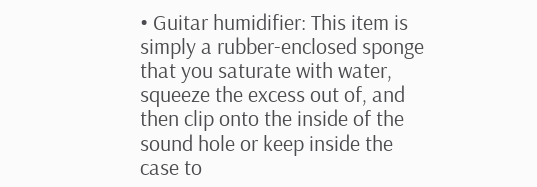• Guitar humidifier: This item is simply a rubber-enclosed sponge that you saturate with water, squeeze the excess out of, and then clip onto the inside of the sound hole or keep inside the case to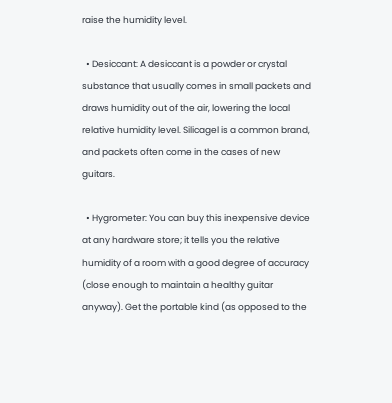raise the humidity level.

  • Desiccant: A desiccant is a powder or crystal substance that usually comes in small packets and draws humidity out of the air, lowering the local relative humidity level. Silicagel is a common brand, and packets often come in the cases of new guitars.

  • Hygrometer: You can buy this inexpensive device at any hardware store; it tells you the relative humidity of a room with a good degree of accuracy (close enough to maintain a healthy guitar anyway). Get the portable kind (as opposed to the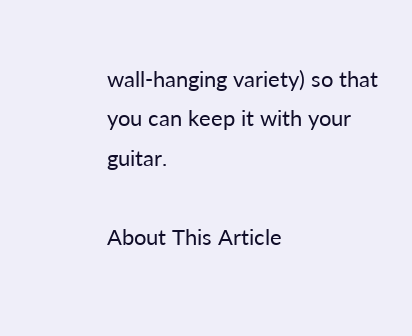wall-hanging variety) so that you can keep it with your guitar.

About This Article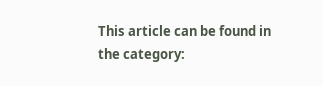This article can be found in the category: